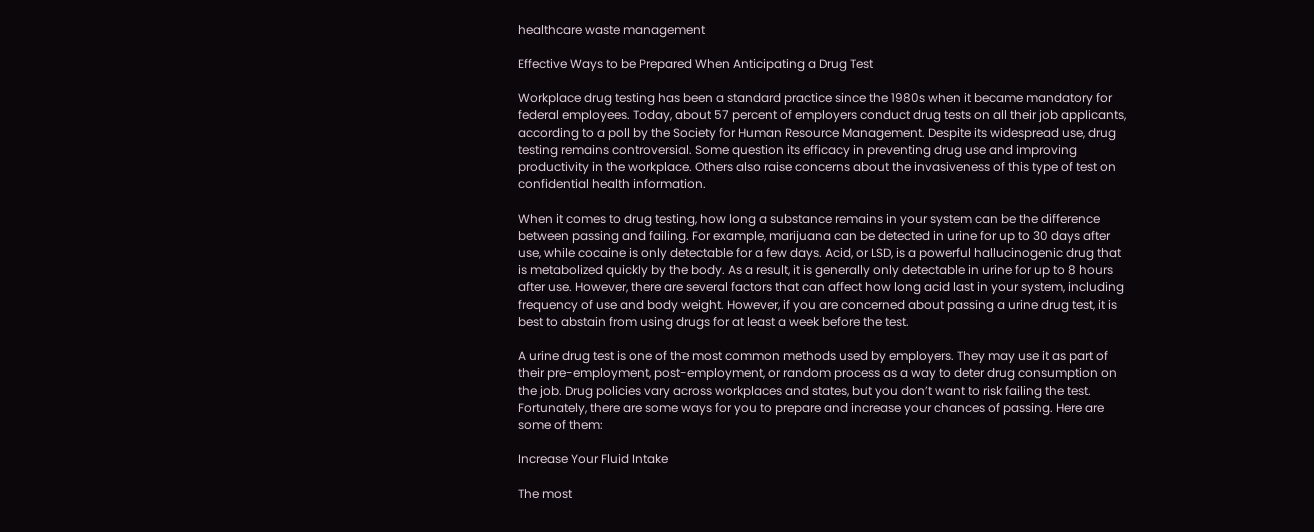healthcare waste management

Effective Ways to be Prepared When Anticipating a Drug Test

Workplace drug testing has been a standard practice since the 1980s when it became mandatory for federal employees. Today, about 57 percent of employers conduct drug tests on all their job applicants, according to a poll by the Society for Human Resource Management. Despite its widespread use, drug testing remains controversial. Some question its efficacy in preventing drug use and improving productivity in the workplace. Others also raise concerns about the invasiveness of this type of test on confidential health information.

When it comes to drug testing, how long a substance remains in your system can be the difference between passing and failing. For example, marijuana can be detected in urine for up to 30 days after use, while cocaine is only detectable for a few days. Acid, or LSD, is a powerful hallucinogenic drug that is metabolized quickly by the body. As a result, it is generally only detectable in urine for up to 8 hours after use. However, there are several factors that can affect how long acid last in your system, including frequency of use and body weight. However, if you are concerned about passing a urine drug test, it is best to abstain from using drugs for at least a week before the test.

A urine drug test is one of the most common methods used by employers. They may use it as part of their pre-employment, post-employment, or random process as a way to deter drug consumption on the job. Drug policies vary across workplaces and states, but you don’t want to risk failing the test. Fortunately, there are some ways for you to prepare and increase your chances of passing. Here are some of them:

Increase Your Fluid Intake

The most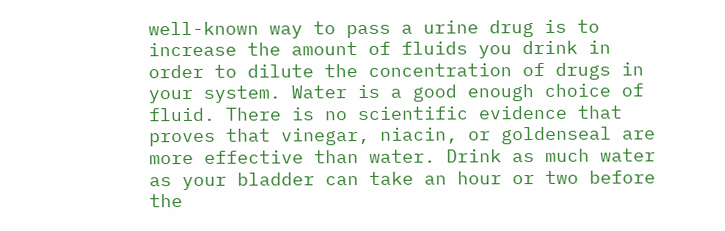well-known way to pass a urine drug is to increase the amount of fluids you drink in order to dilute the concentration of drugs in your system. Water is a good enough choice of fluid. There is no scientific evidence that proves that vinegar, niacin, or goldenseal are more effective than water. Drink as much water as your bladder can take an hour or two before the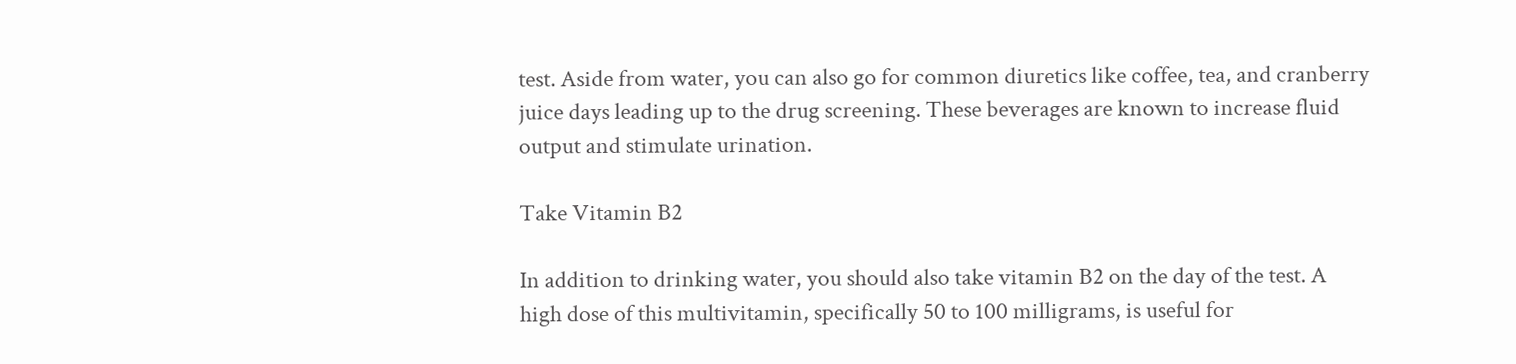test. Aside from water, you can also go for common diuretics like coffee, tea, and cranberry juice days leading up to the drug screening. These beverages are known to increase fluid output and stimulate urination.

Take Vitamin B2

In addition to drinking water, you should also take vitamin B2 on the day of the test. A high dose of this multivitamin, specifically 50 to 100 milligrams, is useful for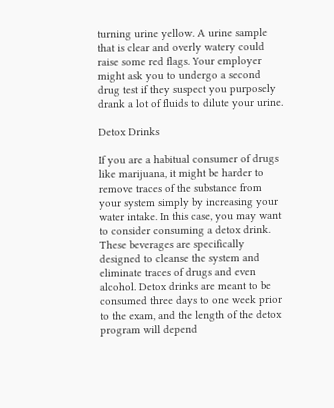turning urine yellow. A urine sample that is clear and overly watery could raise some red flags. Your employer might ask you to undergo a second drug test if they suspect you purposely drank a lot of fluids to dilute your urine.

Detox Drinks

If you are a habitual consumer of drugs like marijuana, it might be harder to remove traces of the substance from your system simply by increasing your water intake. In this case, you may want to consider consuming a detox drink. These beverages are specifically designed to cleanse the system and eliminate traces of drugs and even alcohol. Detox drinks are meant to be consumed three days to one week prior to the exam, and the length of the detox program will depend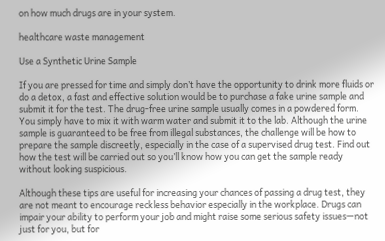on how much drugs are in your system.

healthcare waste management

Use a Synthetic Urine Sample

If you are pressed for time and simply don’t have the opportunity to drink more fluids or do a detox, a fast and effective solution would be to purchase a fake urine sample and submit it for the test. The drug-free urine sample usually comes in a powdered form. You simply have to mix it with warm water and submit it to the lab. Although the urine sample is guaranteed to be free from illegal substances, the challenge will be how to prepare the sample discreetly, especially in the case of a supervised drug test. Find out how the test will be carried out so you’ll know how you can get the sample ready without looking suspicious.

Although these tips are useful for increasing your chances of passing a drug test, they are not meant to encourage reckless behavior especially in the workplace. Drugs can impair your ability to perform your job and might raise some serious safety issues—not just for you, but for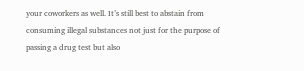your coworkers as well. It’s still best to abstain from consuming illegal substances not just for the purpose of passing a drug test but also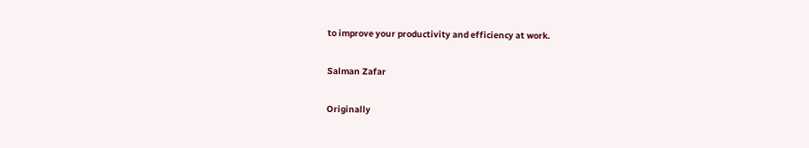to improve your productivity and efficiency at work.

Salman Zafar

Originally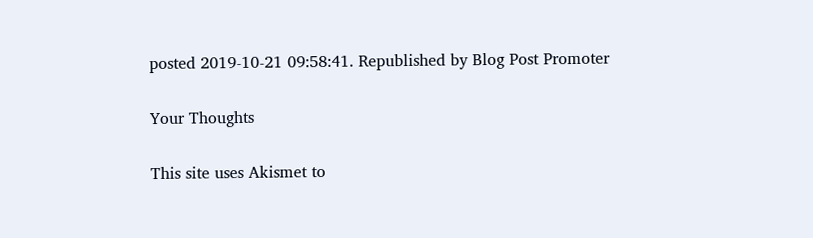posted 2019-10-21 09:58:41. Republished by Blog Post Promoter

Your Thoughts

This site uses Akismet to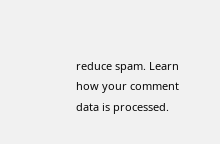reduce spam. Learn how your comment data is processed.